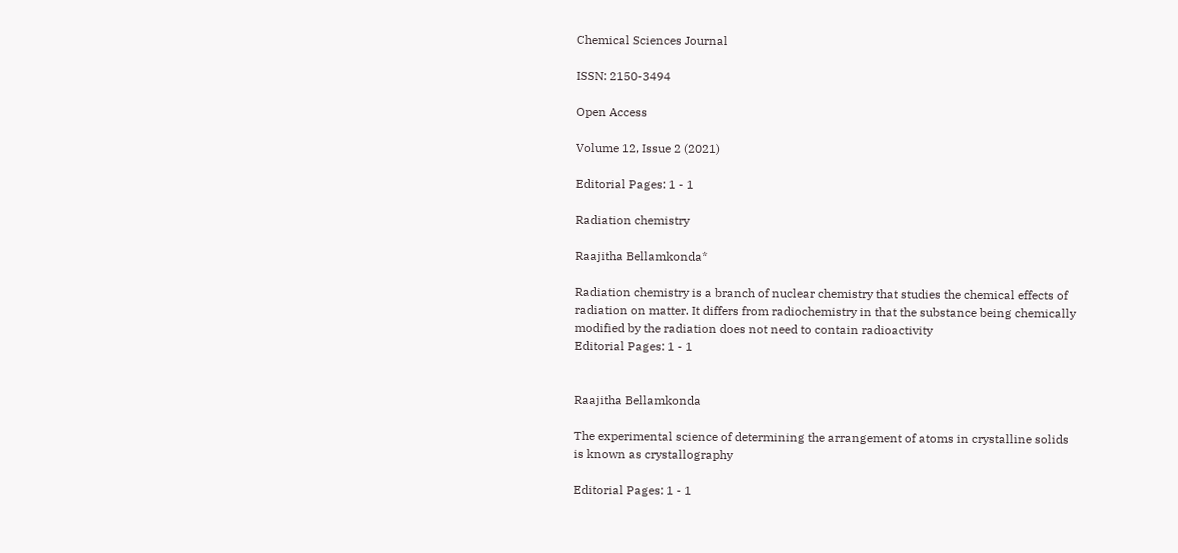Chemical Sciences Journal

ISSN: 2150-3494

Open Access

Volume 12, Issue 2 (2021)

Editorial Pages: 1 - 1

Radiation chemistry

Raajitha Bellamkonda*

Radiation chemistry is a branch of nuclear chemistry that studies the chemical effects of radiation on matter. It differs from radiochemistry in that the substance being chemically modified by the radiation does not need to contain radioactivity
Editorial Pages: 1 - 1


Raajitha Bellamkonda

The experimental science of determining the arrangement of atoms in crystalline solids is known as crystallography

Editorial Pages: 1 - 1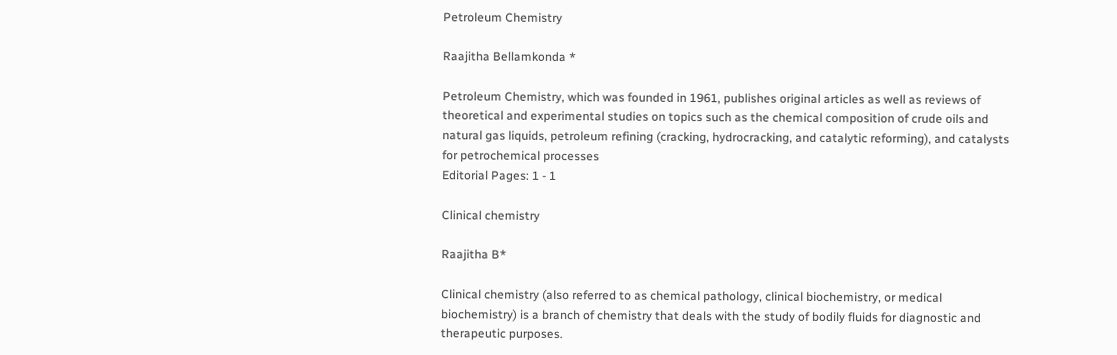Petroleum Chemistry

Raajitha Bellamkonda *

Petroleum Chemistry, which was founded in 1961, publishes original articles as well as reviews of theoretical and experimental studies on topics such as the chemical composition of crude oils and natural gas liquids, petroleum refining (cracking, hydrocracking, and catalytic reforming), and catalysts for petrochemical processes
Editorial Pages: 1 - 1

Clinical chemistry

Raajitha B*

Clinical chemistry (also referred to as chemical pathology, clinical biochemistry, or medical biochemistry) is a branch of chemistry that deals with the study of bodily fluids for diagnostic and therapeutic purposes.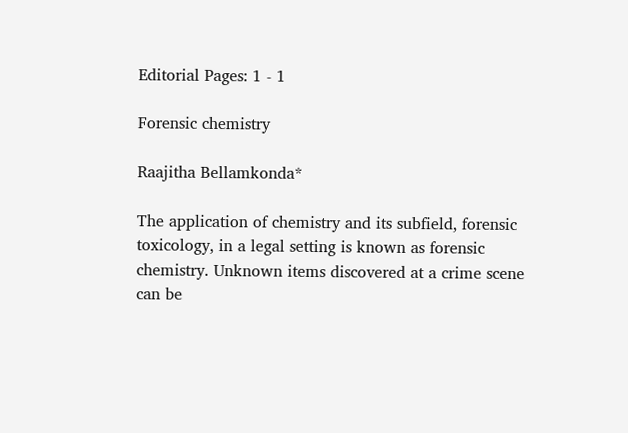Editorial Pages: 1 - 1

Forensic chemistry

Raajitha Bellamkonda*

The application of chemistry and its subfield, forensic toxicology, in a legal setting is known as forensic chemistry. Unknown items discovered at a crime scene can be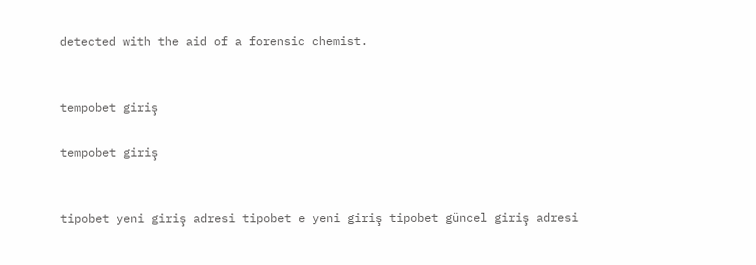detected with the aid of a forensic chemist.


tempobet giriş

tempobet giriş


tipobet yeni giriş adresi tipobet e yeni giriş tipobet güncel giriş adresi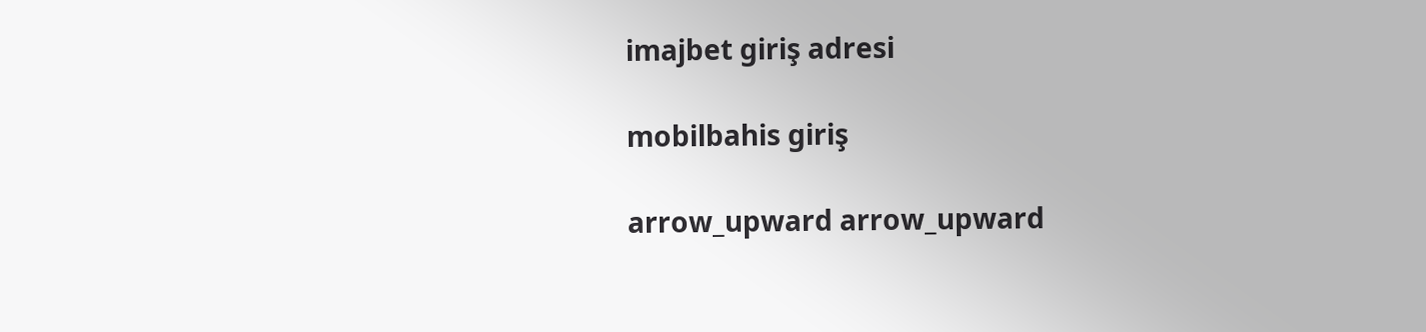imajbet giriş adresi

mobilbahis giriş

arrow_upward arrow_upward